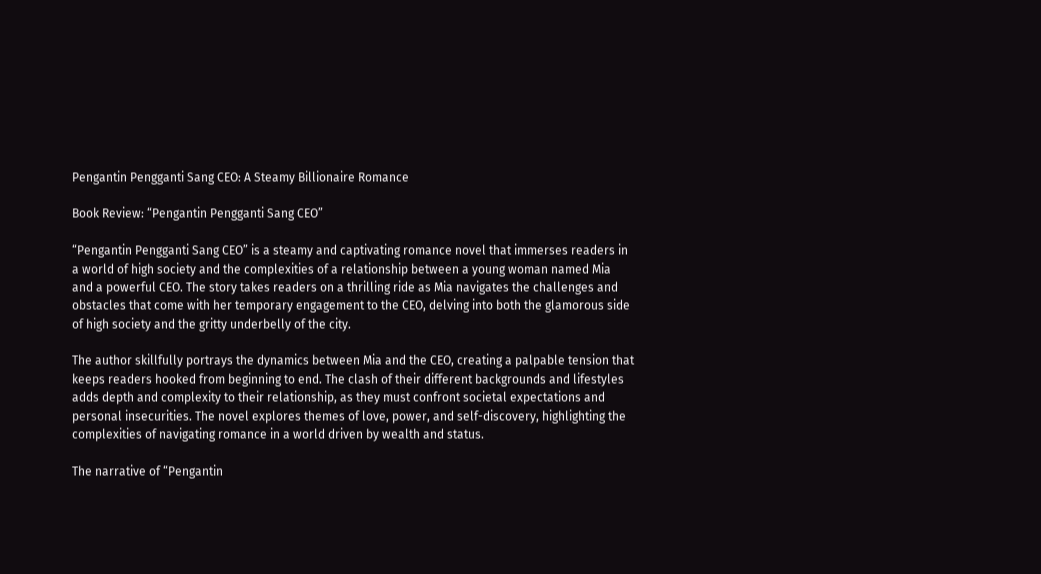Pengantin Pengganti Sang CEO: A Steamy Billionaire Romance

Book Review: “Pengantin Pengganti Sang CEO”

“Pengantin Pengganti Sang CEO” is a steamy and captivating romance novel that immerses readers in a world of high society and the complexities of a relationship between a young woman named Mia and a powerful CEO. The story takes readers on a thrilling ride as Mia navigates the challenges and obstacles that come with her temporary engagement to the CEO, delving into both the glamorous side of high society and the gritty underbelly of the city.

The author skillfully portrays the dynamics between Mia and the CEO, creating a palpable tension that keeps readers hooked from beginning to end. The clash of their different backgrounds and lifestyles adds depth and complexity to their relationship, as they must confront societal expectations and personal insecurities. The novel explores themes of love, power, and self-discovery, highlighting the complexities of navigating romance in a world driven by wealth and status.

The narrative of “Pengantin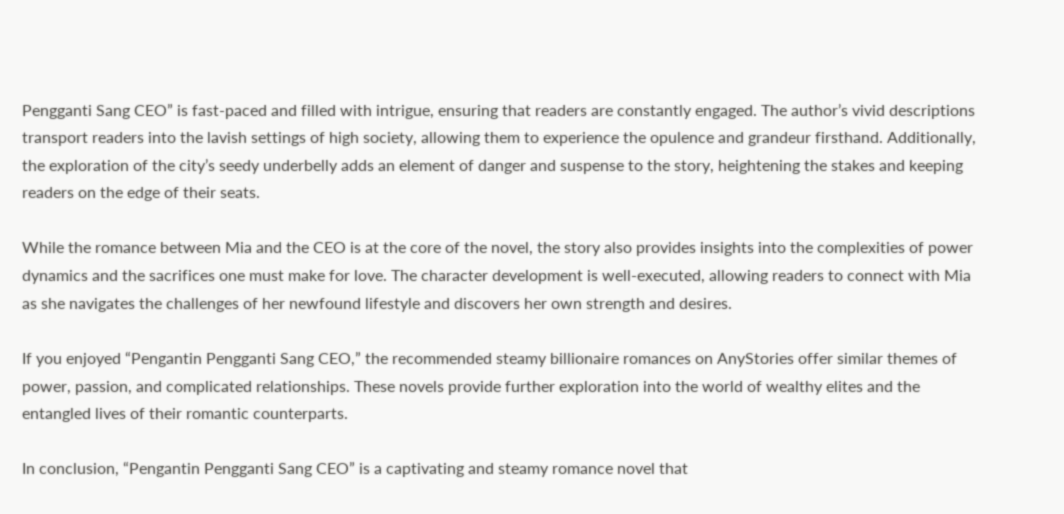Pengganti Sang CEO” is fast-paced and filled with intrigue, ensuring that readers are constantly engaged. The author’s vivid descriptions transport readers into the lavish settings of high society, allowing them to experience the opulence and grandeur firsthand. Additionally, the exploration of the city’s seedy underbelly adds an element of danger and suspense to the story, heightening the stakes and keeping readers on the edge of their seats.

While the romance between Mia and the CEO is at the core of the novel, the story also provides insights into the complexities of power dynamics and the sacrifices one must make for love. The character development is well-executed, allowing readers to connect with Mia as she navigates the challenges of her newfound lifestyle and discovers her own strength and desires.

If you enjoyed “Pengantin Pengganti Sang CEO,” the recommended steamy billionaire romances on AnyStories offer similar themes of power, passion, and complicated relationships. These novels provide further exploration into the world of wealthy elites and the entangled lives of their romantic counterparts.

In conclusion, “Pengantin Pengganti Sang CEO” is a captivating and steamy romance novel that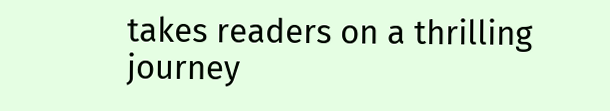takes readers on a thrilling journey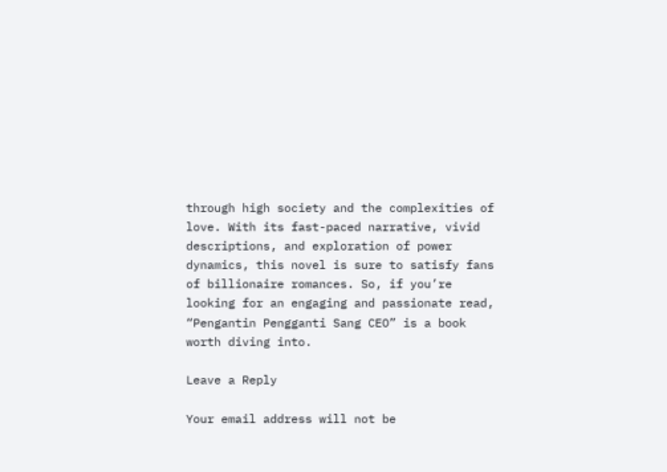through high society and the complexities of love. With its fast-paced narrative, vivid descriptions, and exploration of power dynamics, this novel is sure to satisfy fans of billionaire romances. So, if you’re looking for an engaging and passionate read, “Pengantin Pengganti Sang CEO” is a book worth diving into.

Leave a Reply

Your email address will not be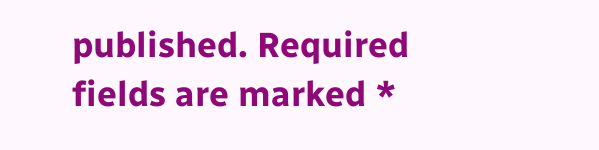published. Required fields are marked *